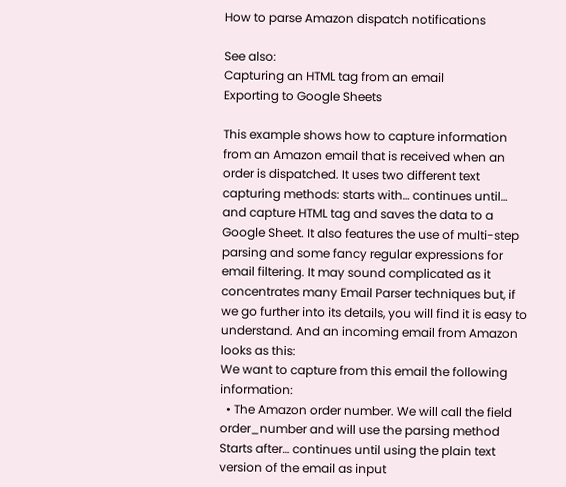How to parse Amazon dispatch notifications

See also:
Capturing an HTML tag from an email
Exporting to Google Sheets

This example shows how to capture information from an Amazon email that is received when an order is dispatched. It uses two different text capturing methods: starts with… continues until… and capture HTML tag and saves the data to a Google Sheet. It also features the use of multi-step parsing and some fancy regular expressions for email filtering. It may sound complicated as it concentrates many Email Parser techniques but, if we go further into its details, you will find it is easy to understand. And an incoming email from Amazon looks as this:
We want to capture from this email the following information:
  • The Amazon order number. We will call the field order_number and will use the parsing method Starts after… continues until using the plain text version of the email as input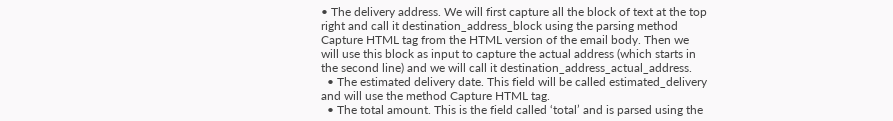• The delivery address. We will first capture all the block of text at the top right and call it destination_address_block using the parsing method Capture HTML tag from the HTML version of the email body. Then we will use this block as input to capture the actual address (which starts in the second line) and we will call it destination_address_actual_address.
  • The estimated delivery date. This field will be called estimated_delivery and will use the method Capture HTML tag.
  • The total amount. This is the field called ‘total’ and is parsed using the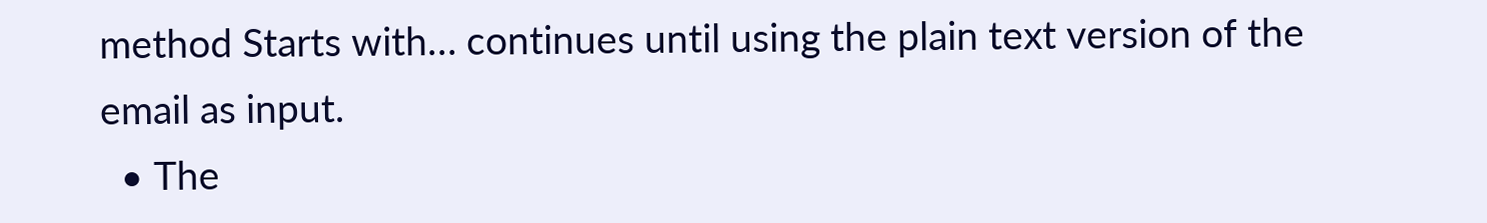method Starts with… continues until using the plain text version of the email as input.
  • The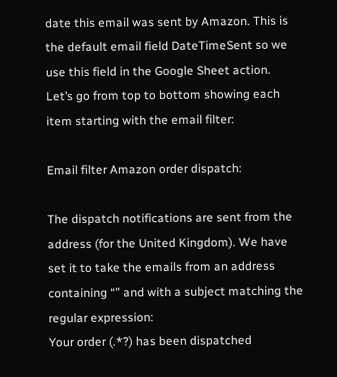date this email was sent by Amazon. This is the default email field DateTimeSent so we use this field in the Google Sheet action.
Let’s go from top to bottom showing each item starting with the email filter:

Email filter Amazon order dispatch:

The dispatch notifications are sent from the address (for the United Kingdom). We have set it to take the emails from an address containing “” and with a subject matching the regular expression:
Your order (.*?) has been dispatched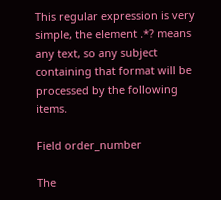This regular expression is very simple, the element .*? means any text, so any subject containing that format will be processed by the following items.

Field order_number

The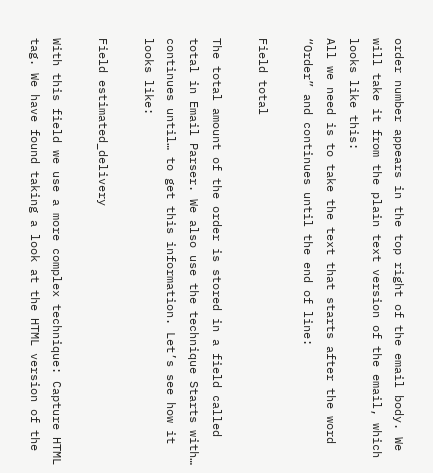order number appears in the top right of the email body. We will take it from the plain text version of the email, which looks like this:
All we need is to take the text that starts after the word “Order” and continues until the end of line:

Field total

The total amount of the order is stored in a field called total in Email Parser. We also use the technique Starts with… continues until… to get this information. Let’s see how it looks like:

Field estimated_delivery

With this field we use a more complex technique: Capture HTML tag. We have found taking a look at the HTML version of the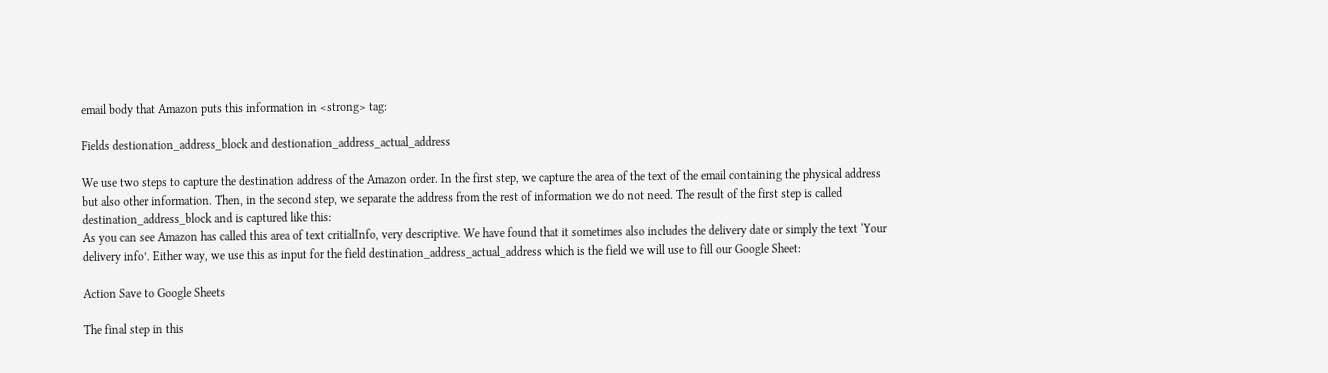email body that Amazon puts this information in <strong> tag:

Fields destionation_address_block and destionation_address_actual_address

We use two steps to capture the destination address of the Amazon order. In the first step, we capture the area of the text of the email containing the physical address but also other information. Then, in the second step, we separate the address from the rest of information we do not need. The result of the first step is called destination_address_block and is captured like this:
As you can see Amazon has called this area of text critialInfo, very descriptive. We have found that it sometimes also includes the delivery date or simply the text ‘Your delivery info’. Either way, we use this as input for the field destination_address_actual_address which is the field we will use to fill our Google Sheet:

Action Save to Google Sheets

The final step in this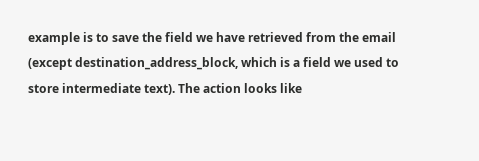example is to save the field we have retrieved from the email (except destination_address_block, which is a field we used to store intermediate text). The action looks like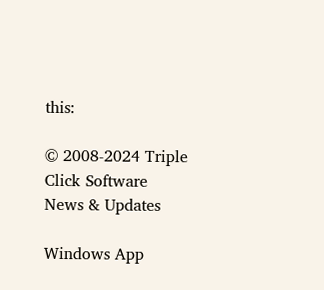this:

© 2008-2024 Triple Click Software
News & Updates

Windows App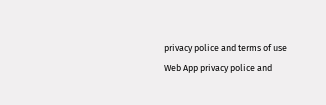privacy police and terms of use
Web App privacy police and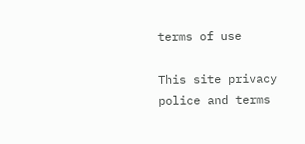terms of use

This site privacy police and terms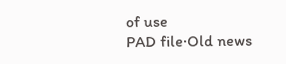of use
PAD file·Old news